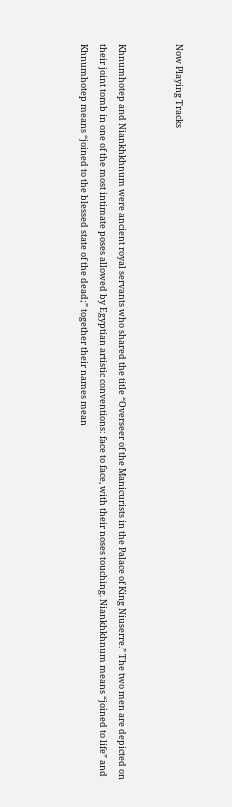Now Playing Tracks


Khnumhotep and Niankhkhnum were ancient royal servants who shared the title “Overseer of the Manicurists in the Palace of King Niuserre.” The two men are depicted on their joint tomb in one of the most intimate poses allowed by Egyptian artistic conventions: face to face, with their noses touching. Niankhkhnum means “joined to life” and Khnumhotep means “joined to the blessed state of the dead;” together their names mean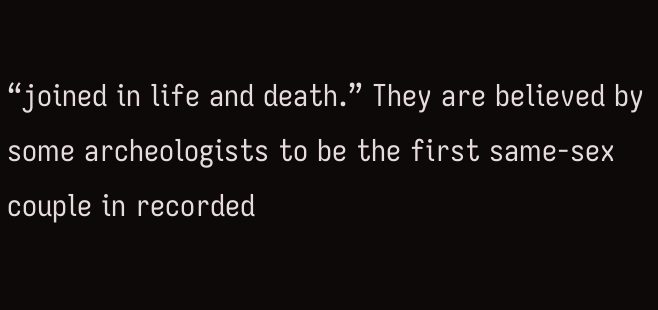“joined in life and death.” They are believed by some archeologists to be the first same-sex couple in recorded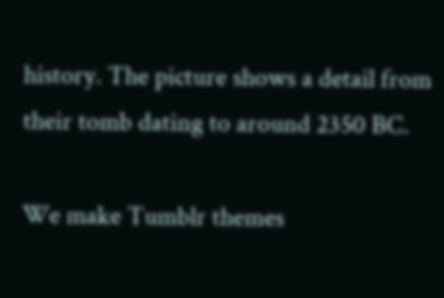history. The picture shows a detail from their tomb dating to around 2350 BC.

We make Tumblr themes